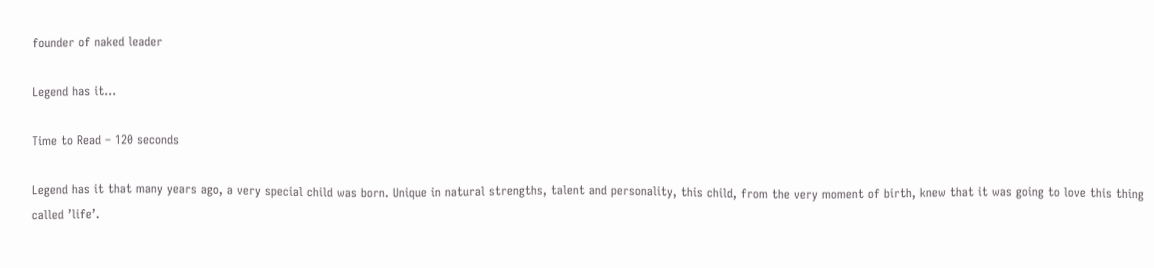founder of naked leader

Legend has it…

Time to Read – 120 seconds

Legend has it that many years ago, a very special child was born. Unique in natural strengths, talent and personality, this child, from the very moment of birth, knew that it was going to love this thing called ’life’.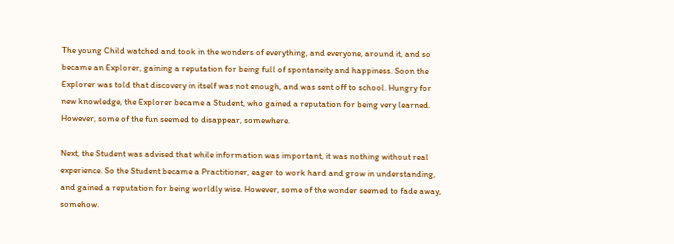The young Child watched and took in the wonders of everything, and everyone, around it, and so became an Explorer, gaining a reputation for being full of spontaneity and happiness. Soon the Explorer was told that discovery in itself was not enough, and was sent off to school. Hungry for new knowledge, the Explorer became a Student, who gained a reputation for being very learned. However, some of the fun seemed to disappear, somewhere.

Next, the Student was advised that while information was important, it was nothing without real experience. So the Student became a Practitioner, eager to work hard and grow in understanding, and gained a reputation for being worldly wise. However, some of the wonder seemed to fade away, somehow.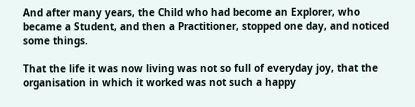And after many years, the Child who had become an Explorer, who became a Student, and then a Practitioner, stopped one day, and noticed some things.

That the life it was now living was not so full of everyday joy, that the organisation in which it worked was not such a happy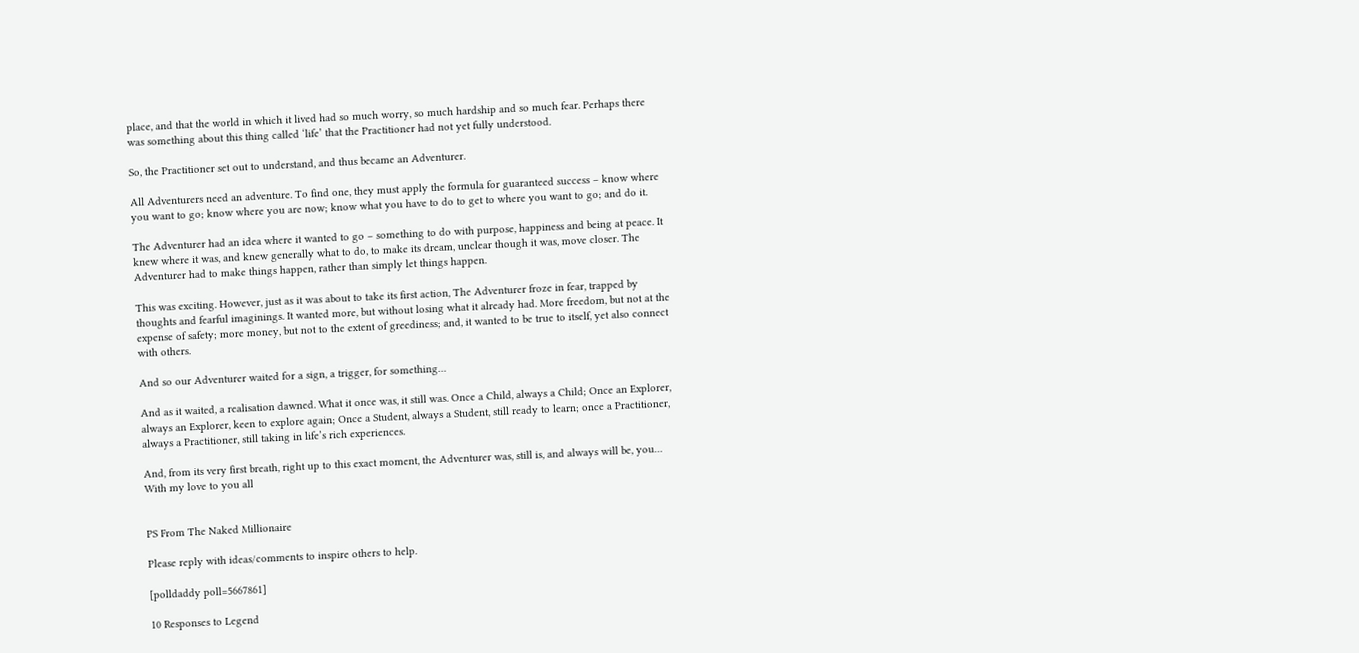place, and that the world in which it lived had so much worry, so much hardship and so much fear. Perhaps there was something about this thing called ‘life’ that the Practitioner had not yet fully understood.

So, the Practitioner set out to understand, and thus became an Adventurer.

All Adventurers need an adventure. To find one, they must apply the formula for guaranteed success – know where you want to go; know where you are now; know what you have to do to get to where you want to go; and do it.

The Adventurer had an idea where it wanted to go – something to do with purpose, happiness and being at peace. It knew where it was, and knew generally what to do, to make its dream, unclear though it was, move closer. The Adventurer had to make things happen, rather than simply let things happen.

This was exciting. However, just as it was about to take its first action, The Adventurer froze in fear, trapped by thoughts and fearful imaginings. It wanted more, but without losing what it already had. More freedom, but not at the expense of safety; more money, but not to the extent of greediness; and, it wanted to be true to itself, yet also connect with others.

And so our Adventurer waited for a sign, a trigger, for something…

And as it waited, a realisation dawned. What it once was, it still was. Once a Child, always a Child; Once an Explorer, always an Explorer, keen to explore again; Once a Student, always a Student, still ready to learn; once a Practitioner, always a Practitioner, still taking in life’s rich experiences.

And, from its very first breath, right up to this exact moment, the Adventurer was, still is, and always will be, you…
With my love to you all


PS From The Naked Millionaire

Please reply with ideas/comments to inspire others to help.

[polldaddy poll=5667861]

10 Responses to Legend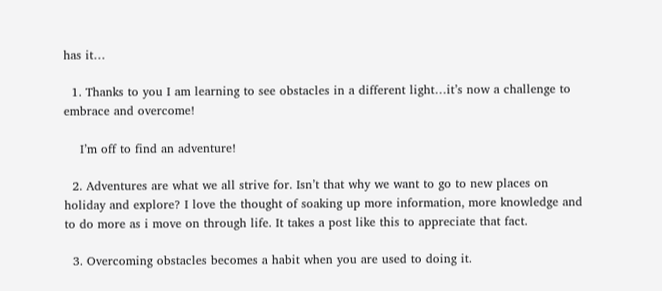has it…

  1. Thanks to you I am learning to see obstacles in a different light…it’s now a challenge to embrace and overcome!

    I’m off to find an adventure!

  2. Adventures are what we all strive for. Isn’t that why we want to go to new places on holiday and explore? I love the thought of soaking up more information, more knowledge and to do more as i move on through life. It takes a post like this to appreciate that fact.

  3. Overcoming obstacles becomes a habit when you are used to doing it.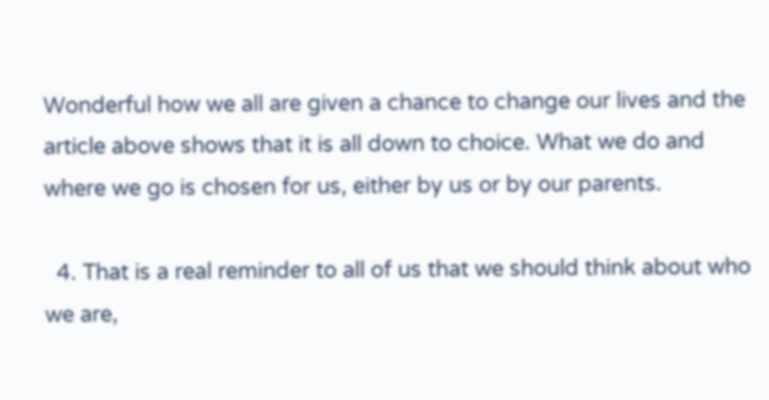Wonderful how we all are given a chance to change our lives and the article above shows that it is all down to choice. What we do and where we go is chosen for us, either by us or by our parents.

  4. That is a real reminder to all of us that we should think about who we are,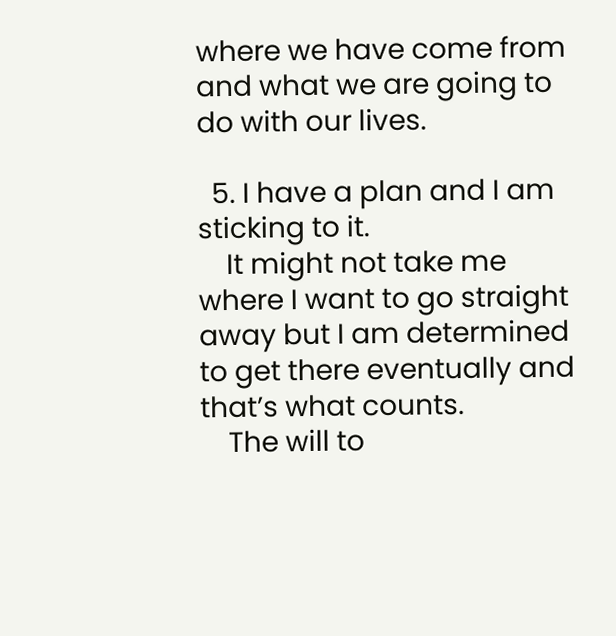where we have come from and what we are going to do with our lives.

  5. I have a plan and I am sticking to it.
    It might not take me where I want to go straight away but I am determined to get there eventually and that’s what counts.
    The will to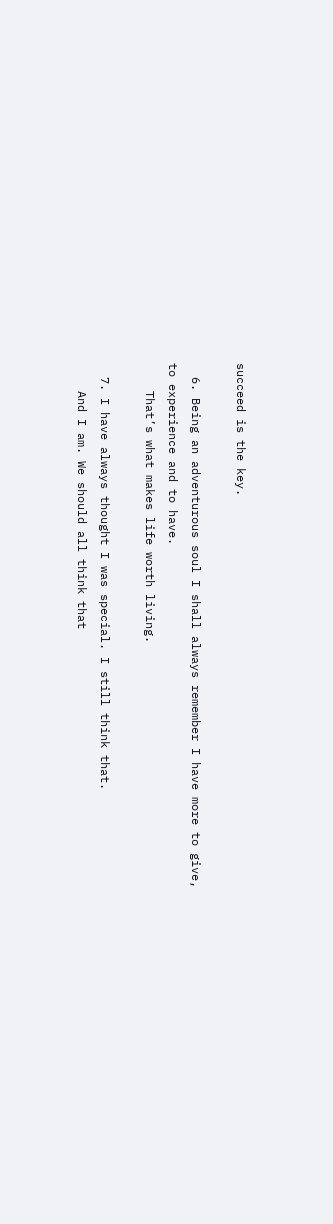succeed is the key.

  6. Being an adventurous soul I shall always remember I have more to give, to experience and to have.
    That’s what makes life worth living.

  7. I have always thought I was special. I still think that.
    And I am. We should all think that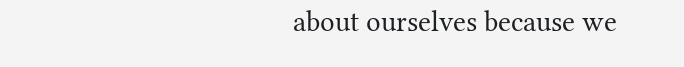about ourselves because we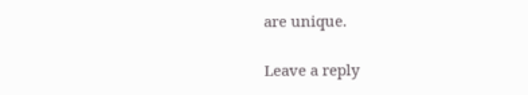are unique.

Leave a reply